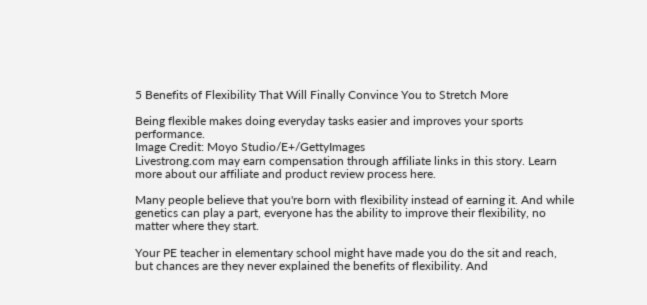5 Benefits of Flexibility That Will Finally Convince You to Stretch More

Being flexible makes doing everyday tasks easier and improves your sports performance.
Image Credit: Moyo Studio/E+/GettyImages
Livestrong.com may earn compensation through affiliate links in this story. Learn more about our affiliate and product review process here.

Many people believe that you're born with flexibility instead of earning it. And while genetics can play a part, everyone has the ability to improve their flexibility, no matter where they start.

Your PE teacher in elementary school might have made you do the sit and reach, but chances are they never explained the benefits of flexibility. And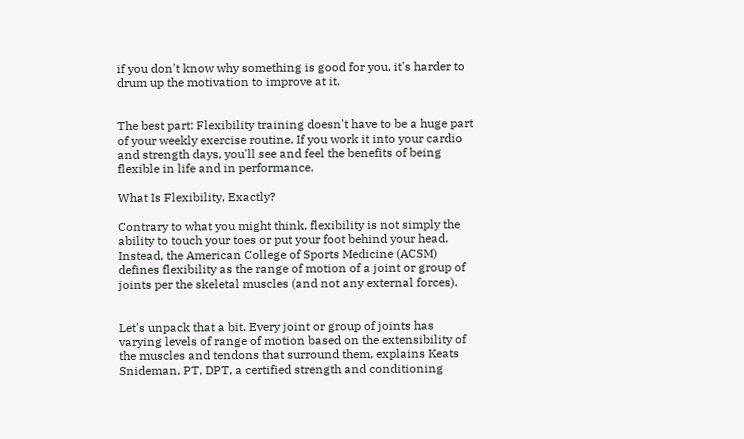if you don't know why something is good for you, it's harder to drum up the motivation to improve at it.


The best part: Flexibility training doesn't have to be a huge part of your weekly exercise routine. If you work it into your cardio and strength days, you'll see and feel the benefits of being flexible in life and in performance.

What Is Flexibility, Exactly?

Contrary to what you might think, flexibility is not simply the ability to touch your toes or put your foot behind your head. Instead, the American College of Sports Medicine (ACSM) defines flexibility as the range of motion of a joint or group of joints per the skeletal muscles (and not any external forces).


Let's unpack that a bit. Every joint or group of joints has varying levels of range of motion based on the extensibility of the muscles and tendons that surround them, explains Keats Snideman, PT, DPT, a certified strength and conditioning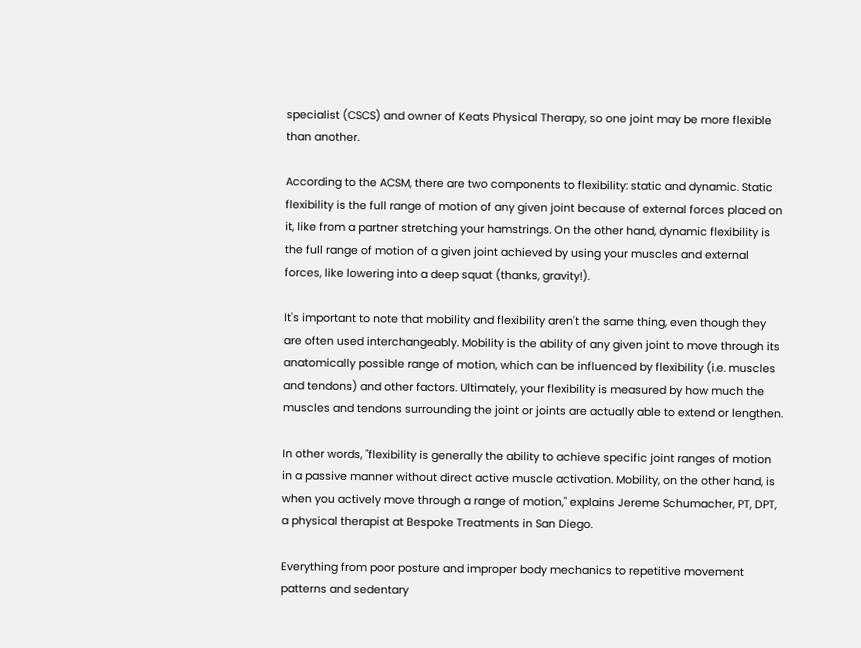specialist (CSCS) and owner of Keats Physical Therapy, so one joint may be more flexible than another.

According to the ACSM, there are two components to flexibility: static and dynamic. Static flexibility is the full range of motion of any given joint because of external forces placed on it, like from a partner stretching your hamstrings. On the other hand, dynamic flexibility is the full range of motion of a given joint achieved by using your muscles and external forces, like lowering into a deep squat (thanks, gravity!).

It's important to note that mobility and flexibility aren't the same thing, even though they are often used interchangeably. Mobility is the ability of any given joint to move through its anatomically possible range of motion, which can be influenced by flexibility (i.e. muscles and tendons) and other factors. Ultimately, your flexibility is measured by how much the muscles and tendons surrounding the joint or joints are actually able to extend or lengthen.

In other words, "flexibility is generally the ability to achieve specific joint ranges of motion in a passive manner without direct active muscle activation. Mobility, on the other hand, is when you actively move through a range of motion," explains Jereme Schumacher, PT, DPT, a physical therapist at Bespoke Treatments in San Diego.

Everything from poor posture and improper body mechanics to repetitive movement patterns and sedentary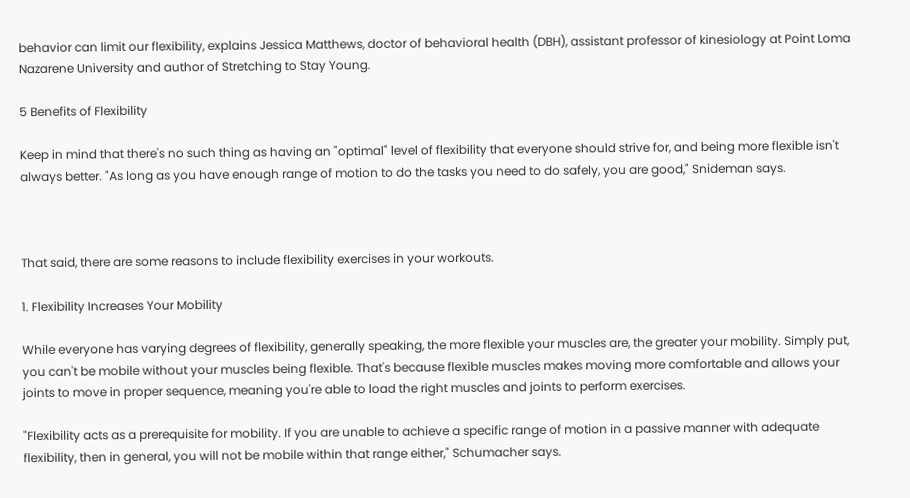behavior can limit our flexibility, explains Jessica Matthews, doctor of behavioral health (DBH), assistant professor of kinesiology at Point Loma Nazarene University and author of Stretching to Stay Young.

5 Benefits of Flexibility

Keep in mind that there's no such thing as having an "optimal" level of flexibility that everyone should strive for, and being more flexible isn't always better. "As long as you have enough range of motion to do the tasks you need to do safely, you are good," Snideman says.



That said, there are some reasons to include flexibility exercises in your workouts.

1. Flexibility Increases Your Mobility

While everyone has varying degrees of flexibility, generally speaking, the more flexible your muscles are, the greater your mobility. Simply put, you can't be mobile without your muscles being flexible. That's because flexible muscles makes moving more comfortable and allows your joints to move in proper sequence, meaning you're able to load the right muscles and joints to perform exercises.

"Flexibility acts as a prerequisite for mobility. If you are unable to achieve a specific range of motion in a passive manner with adequate flexibility, then in general, you will not be mobile within that range either," Schumacher says.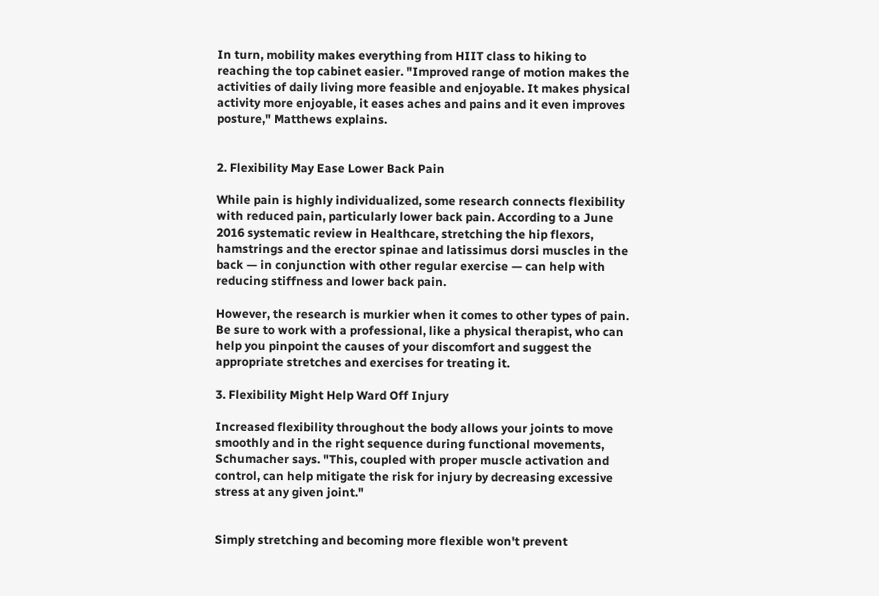In turn, mobility makes everything from HIIT class to hiking to reaching the top cabinet easier. "Improved range of motion makes the activities of daily living more feasible and enjoyable. It makes physical activity more enjoyable, it eases aches and pains and it even improves posture," Matthews explains.


2. Flexibility May Ease Lower Back Pain

While pain is highly individualized, some research connects flexibility with reduced pain, particularly lower back pain. According to a June 2016 systematic review in Healthcare, stretching the hip flexors, hamstrings and the erector spinae and latissimus dorsi muscles in the back — in conjunction with other regular exercise — can help with reducing stiffness and lower back pain.

However, the research is murkier when it comes to other types of pain. Be sure to work with a professional, like a physical therapist, who can help you pinpoint the causes of your discomfort and suggest the appropriate stretches and exercises for treating it.

3. Flexibility Might Help Ward Off Injury

Increased flexibility throughout the body allows your joints to move smoothly and in the right sequence during functional movements, Schumacher says. "This, coupled with proper muscle activation and control, can help mitigate the risk for injury by decreasing excessive stress at any given joint."


Simply stretching and becoming more flexible won't prevent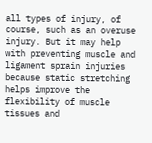all types of injury, of course, such as an overuse injury. But it may help with preventing muscle and ligament sprain injuries because static stretching helps improve the flexibility of muscle tissues and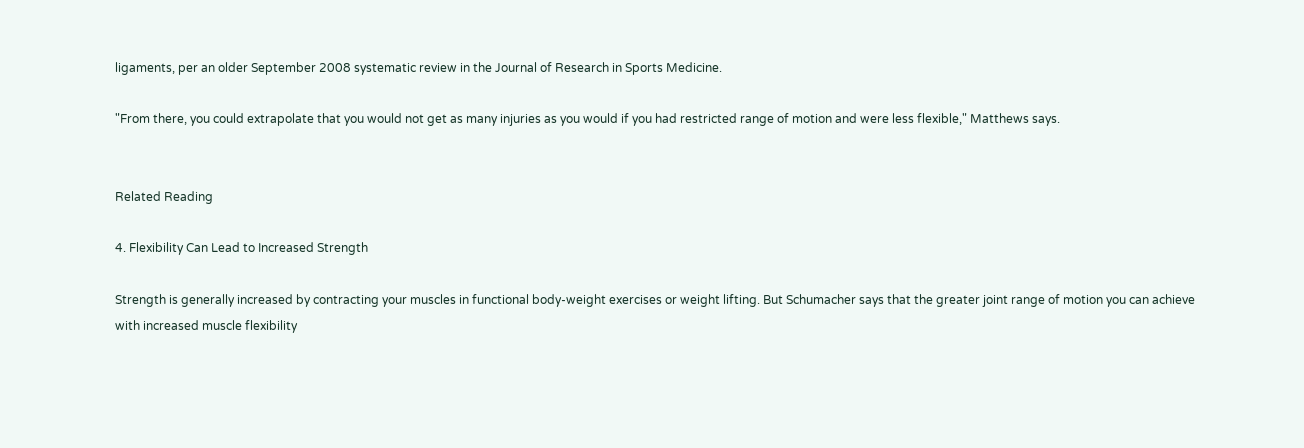ligaments, per an older September 2008 systematic review in the Journal of Research in Sports Medicine.

"From there, you could extrapolate that you would not get as many injuries as you would if you had restricted range of motion and were less flexible," Matthews says.


Related Reading

4. Flexibility Can Lead to Increased Strength

Strength is generally increased by contracting your muscles in functional body-weight exercises or weight lifting. But Schumacher says that the greater joint range of motion you can achieve with increased muscle flexibility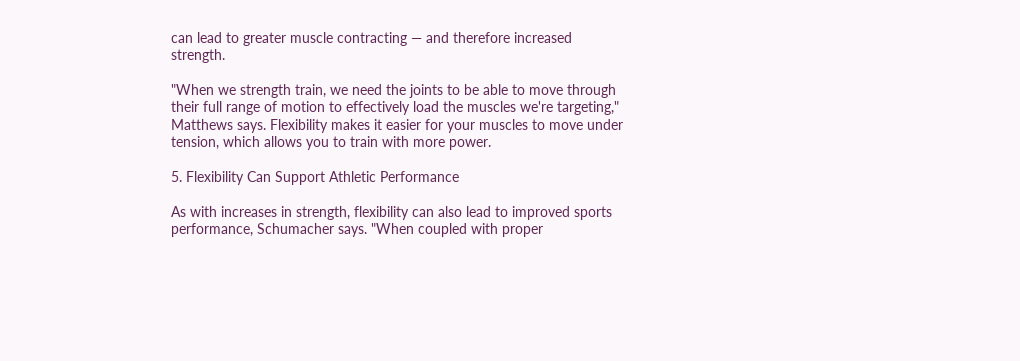can lead to greater muscle contracting — and therefore increased strength.

"When we strength train, we need the joints to be able to move through their full range of motion to effectively load the muscles we're targeting," Matthews says. Flexibility makes it easier for your muscles to move under tension, which allows you to train with more power.

5. Flexibility Can Support Athletic Performance

As with increases in strength, flexibility can also lead to improved sports performance, Schumacher says. "When coupled with proper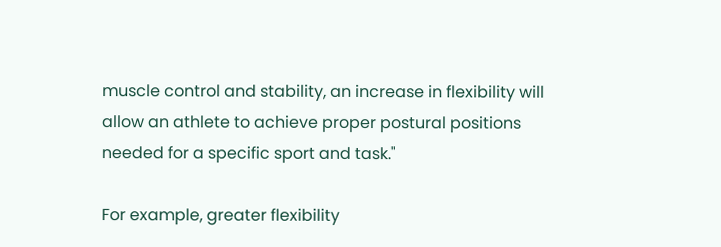muscle control and stability, an increase in flexibility will allow an athlete to achieve proper postural positions needed for a specific sport and task."

For example, greater flexibility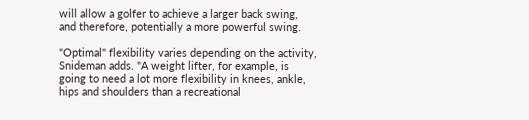will allow a golfer to achieve a larger back swing, and therefore, potentially a more powerful swing.

"Optimal" flexibility varies depending on the activity, Snideman adds. "A weight lifter, for example, is going to need a lot more flexibility in knees, ankle, hips and shoulders than a recreational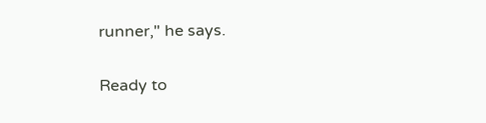runner," he says.

Ready to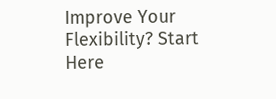Improve Your Flexibility? Start Here